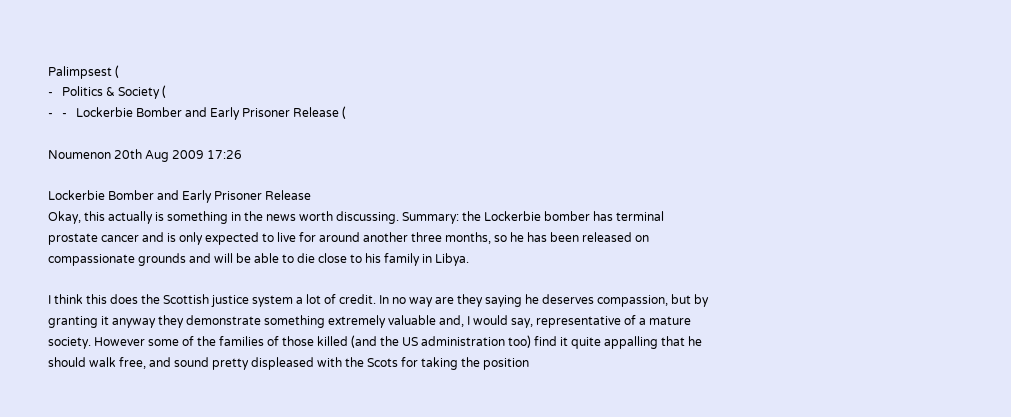Palimpsest (
-   Politics & Society (
-   -   Lockerbie Bomber and Early Prisoner Release (

Noumenon 20th Aug 2009 17:26

Lockerbie Bomber and Early Prisoner Release
Okay, this actually is something in the news worth discussing. Summary: the Lockerbie bomber has terminal prostate cancer and is only expected to live for around another three months, so he has been released on compassionate grounds and will be able to die close to his family in Libya.

I think this does the Scottish justice system a lot of credit. In no way are they saying he deserves compassion, but by granting it anyway they demonstrate something extremely valuable and, I would say, representative of a mature society. However some of the families of those killed (and the US administration too) find it quite appalling that he should walk free, and sound pretty displeased with the Scots for taking the position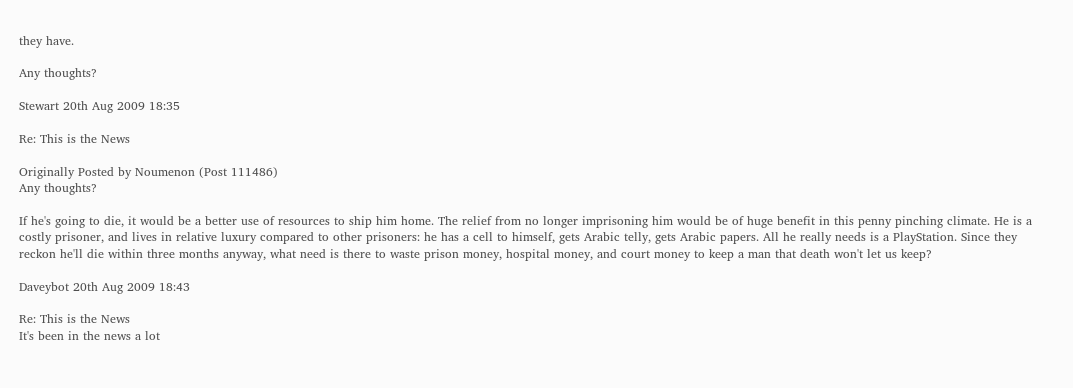they have.

Any thoughts?

Stewart 20th Aug 2009 18:35

Re: This is the News

Originally Posted by Noumenon (Post 111486)
Any thoughts?

If he's going to die, it would be a better use of resources to ship him home. The relief from no longer imprisoning him would be of huge benefit in this penny pinching climate. He is a costly prisoner, and lives in relative luxury compared to other prisoners: he has a cell to himself, gets Arabic telly, gets Arabic papers. All he really needs is a PlayStation. Since they reckon he'll die within three months anyway, what need is there to waste prison money, hospital money, and court money to keep a man that death won't let us keep?

Daveybot 20th Aug 2009 18:43

Re: This is the News
It's been in the news a lot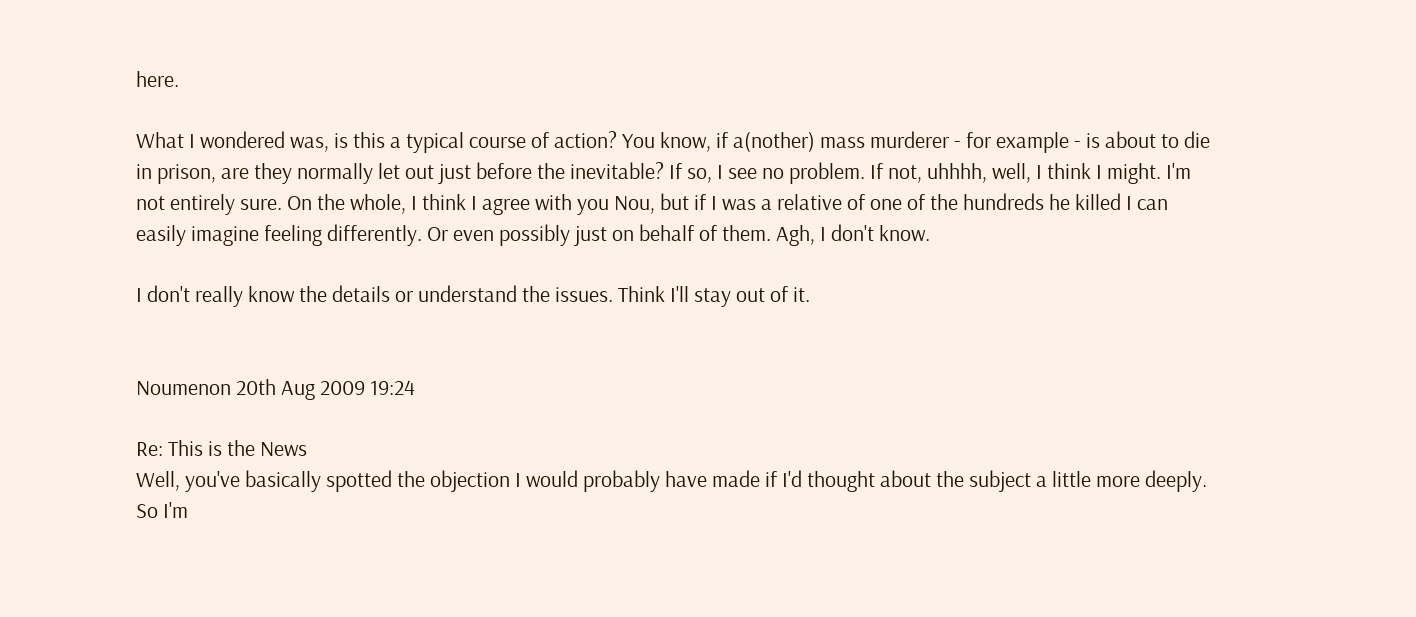here.

What I wondered was, is this a typical course of action? You know, if a(nother) mass murderer - for example - is about to die in prison, are they normally let out just before the inevitable? If so, I see no problem. If not, uhhhh, well, I think I might. I'm not entirely sure. On the whole, I think I agree with you Nou, but if I was a relative of one of the hundreds he killed I can easily imagine feeling differently. Or even possibly just on behalf of them. Agh, I don't know.

I don't really know the details or understand the issues. Think I'll stay out of it.


Noumenon 20th Aug 2009 19:24

Re: This is the News
Well, you've basically spotted the objection I would probably have made if I'd thought about the subject a little more deeply. So I'm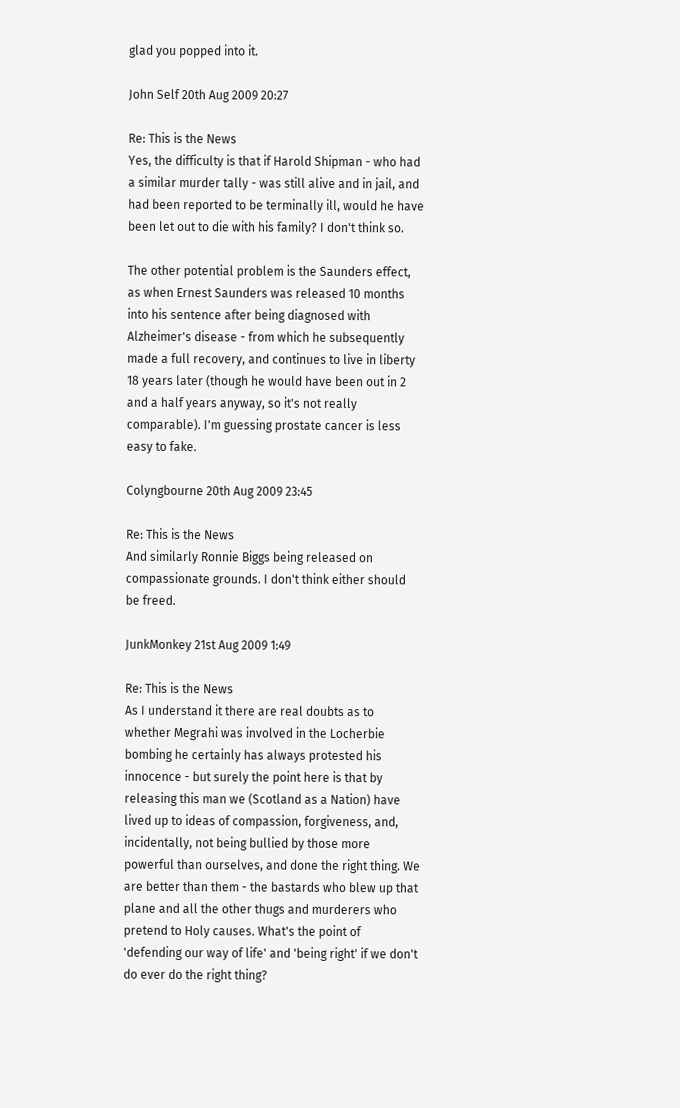glad you popped into it.

John Self 20th Aug 2009 20:27

Re: This is the News
Yes, the difficulty is that if Harold Shipman - who had a similar murder tally - was still alive and in jail, and had been reported to be terminally ill, would he have been let out to die with his family? I don't think so.

The other potential problem is the Saunders effect, as when Ernest Saunders was released 10 months into his sentence after being diagnosed with Alzheimer's disease - from which he subsequently made a full recovery, and continues to live in liberty 18 years later (though he would have been out in 2 and a half years anyway, so it's not really comparable). I'm guessing prostate cancer is less easy to fake.

Colyngbourne 20th Aug 2009 23:45

Re: This is the News
And similarly Ronnie Biggs being released on compassionate grounds. I don't think either should be freed.

JunkMonkey 21st Aug 2009 1:49

Re: This is the News
As I understand it there are real doubts as to whether Megrahi was involved in the Locherbie bombing he certainly has always protested his innocence - but surely the point here is that by releasing this man we (Scotland as a Nation) have lived up to ideas of compassion, forgiveness, and, incidentally, not being bullied by those more powerful than ourselves, and done the right thing. We are better than them - the bastards who blew up that plane and all the other thugs and murderers who pretend to Holy causes. What's the point of 'defending our way of life' and 'being right' if we don't do ever do the right thing?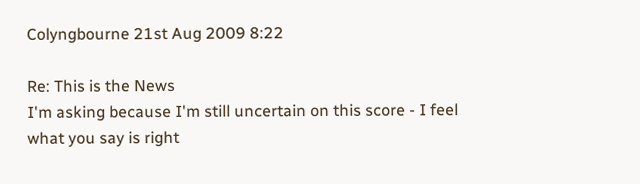Colyngbourne 21st Aug 2009 8:22

Re: This is the News
I'm asking because I'm still uncertain on this score - I feel what you say is right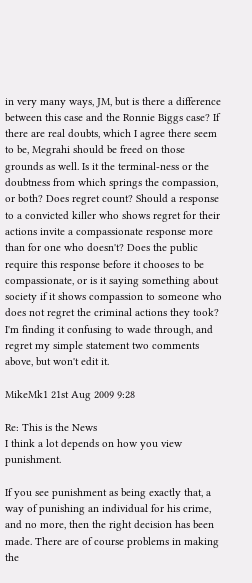in very many ways, JM, but is there a difference between this case and the Ronnie Biggs case? If there are real doubts, which I agree there seem to be, Megrahi should be freed on those grounds as well. Is it the terminal-ness or the doubtness from which springs the compassion, or both? Does regret count? Should a response to a convicted killer who shows regret for their actions invite a compassionate response more than for one who doesn't? Does the public require this response before it chooses to be compassionate, or is it saying something about society if it shows compassion to someone who does not regret the criminal actions they took? I'm finding it confusing to wade through, and regret my simple statement two comments above, but won't edit it.

MikeMk1 21st Aug 2009 9:28

Re: This is the News
I think a lot depends on how you view punishment.

If you see punishment as being exactly that, a way of punishing an individual for his crime, and no more, then the right decision has been made. There are of course problems in making the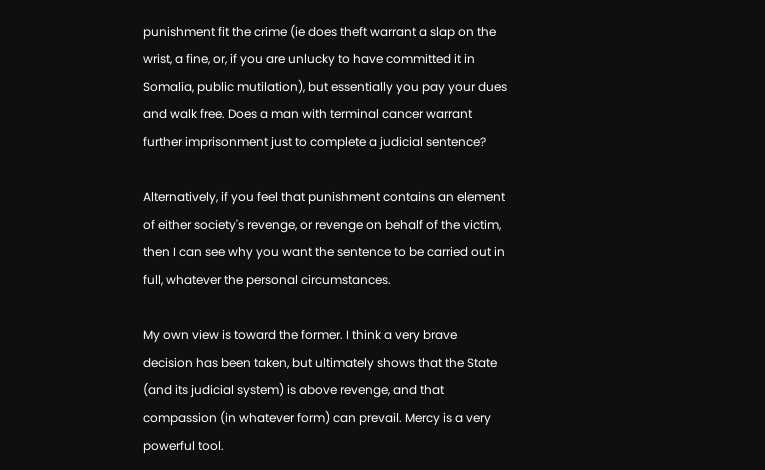punishment fit the crime (ie does theft warrant a slap on the wrist, a fine, or, if you are unlucky to have committed it in Somalia, public mutilation), but essentially you pay your dues and walk free. Does a man with terminal cancer warrant further imprisonment just to complete a judicial sentence?

Alternatively, if you feel that punishment contains an element of either society's revenge, or revenge on behalf of the victim, then I can see why you want the sentence to be carried out in full, whatever the personal circumstances.

My own view is toward the former. I think a very brave decision has been taken, but ultimately shows that the State (and its judicial system) is above revenge, and that compassion (in whatever form) can prevail. Mercy is a very powerful tool.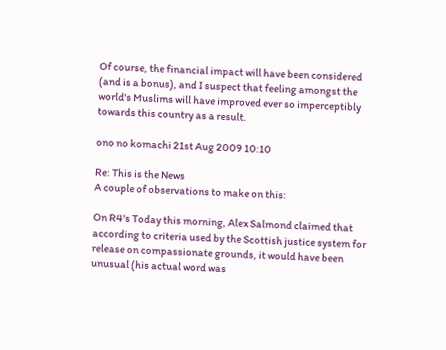Of course, the financial impact will have been considered (and is a bonus), and I suspect that feeling amongst the world's Muslims will have improved ever so imperceptibly towards this country as a result.

ono no komachi 21st Aug 2009 10:10

Re: This is the News
A couple of observations to make on this:

On R4's Today this morning, Alex Salmond claimed that according to criteria used by the Scottish justice system for release on compassionate grounds, it would have been unusual (his actual word was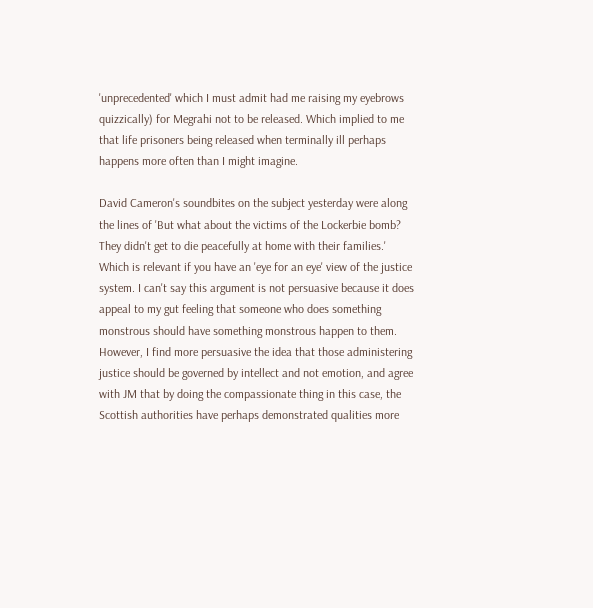'unprecedented' which I must admit had me raising my eyebrows quizzically) for Megrahi not to be released. Which implied to me that life prisoners being released when terminally ill perhaps happens more often than I might imagine.

David Cameron's soundbites on the subject yesterday were along the lines of 'But what about the victims of the Lockerbie bomb? They didn't get to die peacefully at home with their families.' Which is relevant if you have an 'eye for an eye' view of the justice system. I can't say this argument is not persuasive because it does appeal to my gut feeling that someone who does something monstrous should have something monstrous happen to them. However, I find more persuasive the idea that those administering justice should be governed by intellect and not emotion, and agree with JM that by doing the compassionate thing in this case, the Scottish authorities have perhaps demonstrated qualities more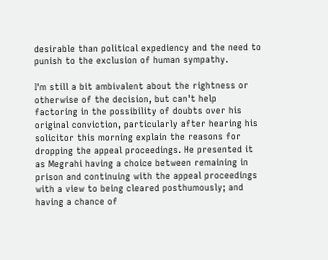desirable than political expediency and the need to punish to the exclusion of human sympathy.

I'm still a bit ambivalent about the rightness or otherwise of the decision, but can't help factoring in the possibility of doubts over his original conviction, particularly after hearing his solicitor this morning explain the reasons for dropping the appeal proceedings. He presented it as Megrahi having a choice between remaining in prison and continuing with the appeal proceedings with a view to being cleared posthumously; and having a chance of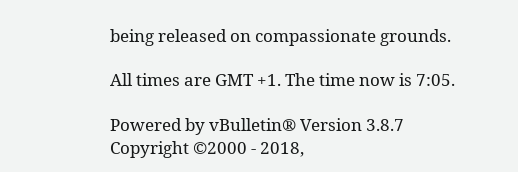being released on compassionate grounds.

All times are GMT +1. The time now is 7:05.

Powered by vBulletin® Version 3.8.7
Copyright ©2000 - 2018,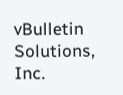vBulletin Solutions, Inc.